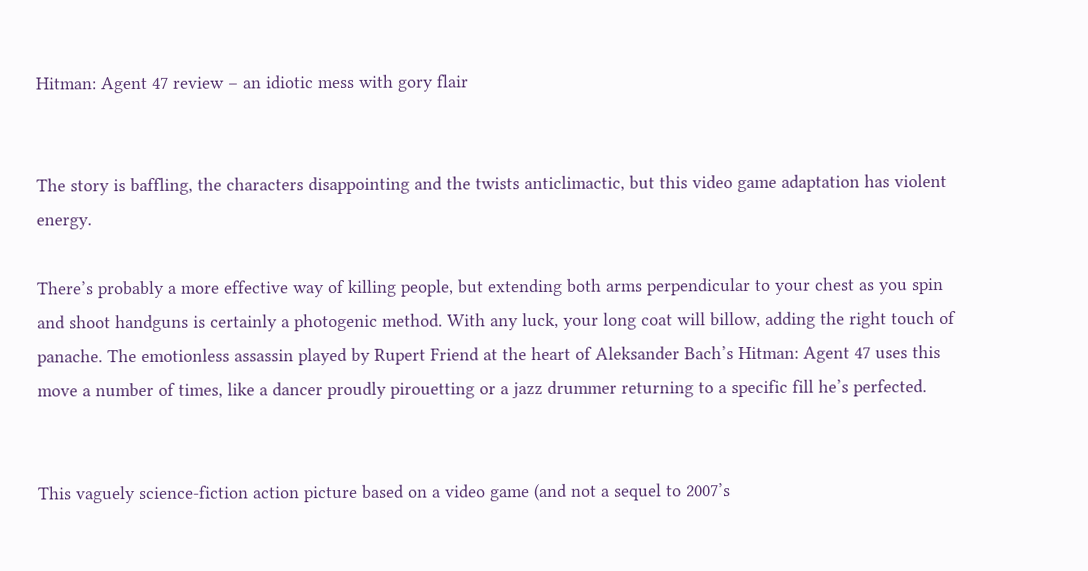Hitman: Agent 47 review – an idiotic mess with gory flair


The story is baffling, the characters disappointing and the twists anticlimactic, but this video game adaptation has violent energy.

There’s probably a more effective way of killing people, but extending both arms perpendicular to your chest as you spin and shoot handguns is certainly a photogenic method. With any luck, your long coat will billow, adding the right touch of panache. The emotionless assassin played by Rupert Friend at the heart of Aleksander Bach’s Hitman: Agent 47 uses this move a number of times, like a dancer proudly pirouetting or a jazz drummer returning to a specific fill he’s perfected.


This vaguely science-fiction action picture based on a video game (and not a sequel to 2007’s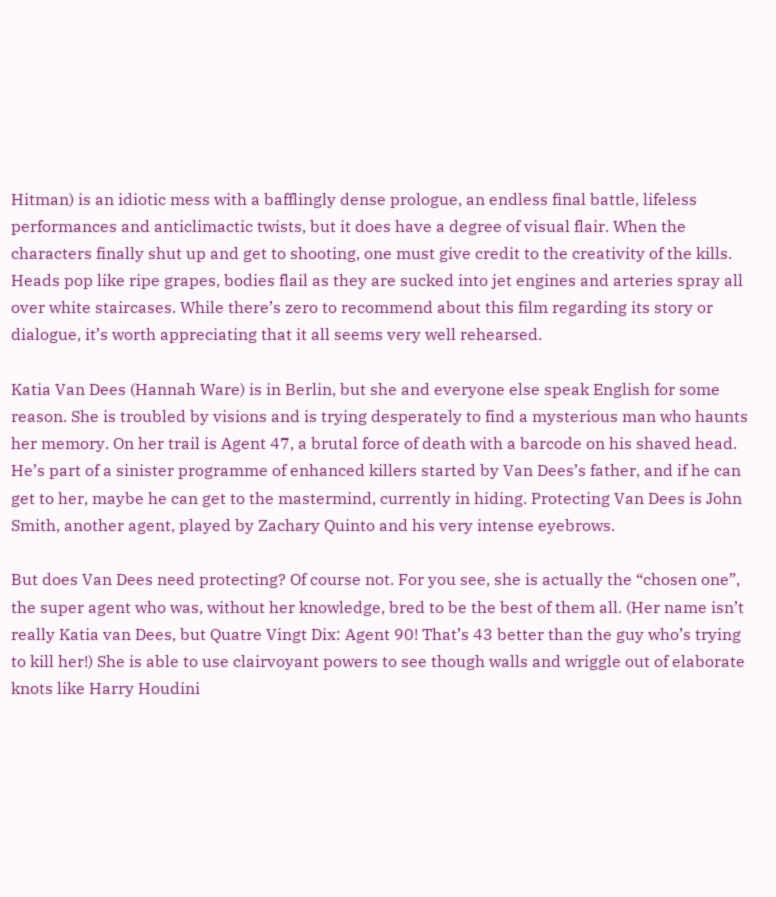Hitman) is an idiotic mess with a bafflingly dense prologue, an endless final battle, lifeless performances and anticlimactic twists, but it does have a degree of visual flair. When the characters finally shut up and get to shooting, one must give credit to the creativity of the kills. Heads pop like ripe grapes, bodies flail as they are sucked into jet engines and arteries spray all over white staircases. While there’s zero to recommend about this film regarding its story or dialogue, it’s worth appreciating that it all seems very well rehearsed.

Katia Van Dees (Hannah Ware) is in Berlin, but she and everyone else speak English for some reason. She is troubled by visions and is trying desperately to find a mysterious man who haunts her memory. On her trail is Agent 47, a brutal force of death with a barcode on his shaved head. He’s part of a sinister programme of enhanced killers started by Van Dees’s father, and if he can get to her, maybe he can get to the mastermind, currently in hiding. Protecting Van Dees is John Smith, another agent, played by Zachary Quinto and his very intense eyebrows.

But does Van Dees need protecting? Of course not. For you see, she is actually the “chosen one”, the super agent who was, without her knowledge, bred to be the best of them all. (Her name isn’t really Katia van Dees, but Quatre Vingt Dix: Agent 90! That’s 43 better than the guy who’s trying to kill her!) She is able to use clairvoyant powers to see though walls and wriggle out of elaborate knots like Harry Houdini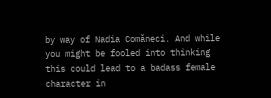by way of Nadia Comăneci. And while you might be fooled into thinking this could lead to a badass female character in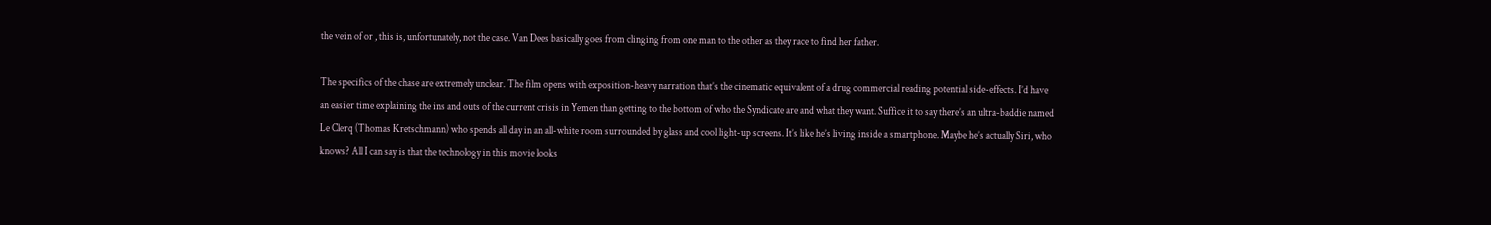the vein of or , this is, unfortunately, not the case. Van Dees basically goes from clinging from one man to the other as they race to find her father.

The specifics of the chase are extremely unclear. The film opens with exposition-heavy narration that’s the cinematic equivalent of a drug commercial reading potential side-effects. I’d have an easier time explaining the ins and outs of the current crisis in Yemen than getting to the bottom of who the Syndicate are and what they want. Suffice it to say there’s an ultra-baddie named Le Clerq (Thomas Kretschmann) who spends all day in an all-white room surrounded by glass and cool light-up screens. It’s like he’s living inside a smartphone. Maybe he’s actually Siri, who knows? All I can say is that the technology in this movie looks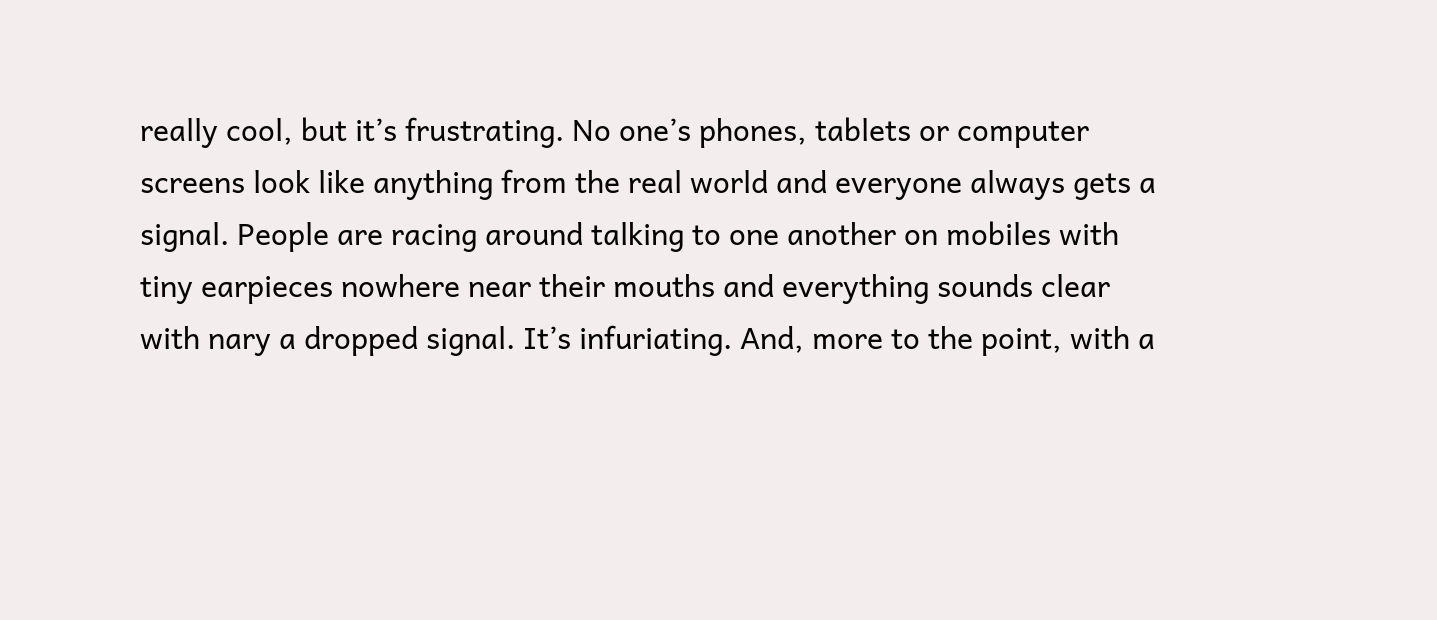really cool, but it’s frustrating. No one’s phones, tablets or computer screens look like anything from the real world and everyone always gets a signal. People are racing around talking to one another on mobiles with tiny earpieces nowhere near their mouths and everything sounds clear with nary a dropped signal. It’s infuriating. And, more to the point, with a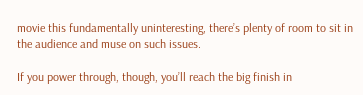movie this fundamentally uninteresting, there’s plenty of room to sit in the audience and muse on such issues.

If you power through, though, you’ll reach the big finish in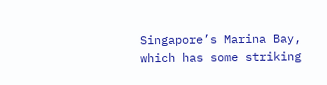Singapore’s Marina Bay, which has some striking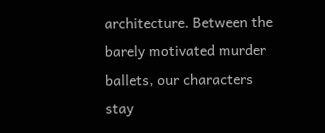architecture. Between the barely motivated murder ballets, our characters stay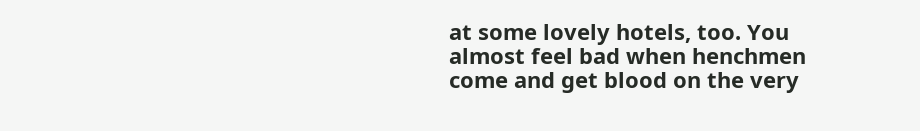at some lovely hotels, too. You almost feel bad when henchmen come and get blood on the very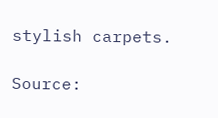stylish carpets.

Source: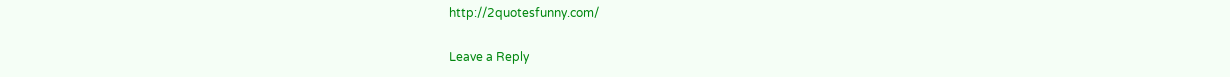http://2quotesfunny.com/

Leave a Reply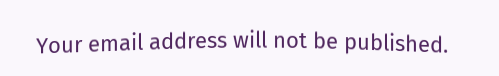Your email address will not be published.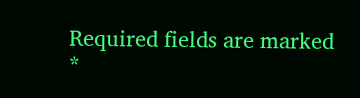Required fields are marked *